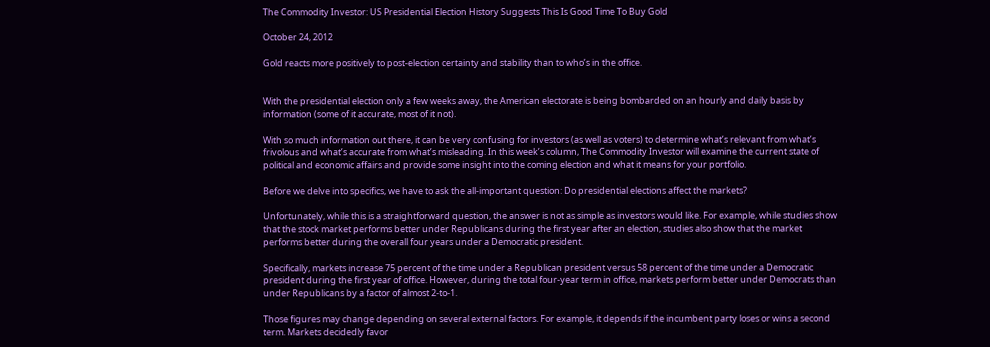The Commodity Investor: US Presidential Election History Suggests This Is Good Time To Buy Gold

October 24, 2012

Gold reacts more positively to post-election certainty and stability than to who’s in the office.


With the presidential election only a few weeks away, the American electorate is being bombarded on an hourly and daily basis by information (some of it accurate, most of it not).

With so much information out there, it can be very confusing for investors (as well as voters) to determine what’s relevant from what’s frivolous and what’s accurate from what’s misleading. In this week’s column, The Commodity Investor will examine the current state of political and economic affairs and provide some insight into the coming election and what it means for your portfolio.

Before we delve into specifics, we have to ask the all-important question: Do presidential elections affect the markets?

Unfortunately, while this is a straightforward question, the answer is not as simple as investors would like. For example, while studies show that the stock market performs better under Republicans during the first year after an election, studies also show that the market performs better during the overall four years under a Democratic president.

Specifically, markets increase 75 percent of the time under a Republican president versus 58 percent of the time under a Democratic president during the first year of office. However, during the total four-year term in office, markets perform better under Democrats than under Republicans by a factor of almost 2-to-1.

Those figures may change depending on several external factors. For example, it depends if the incumbent party loses or wins a second term. Markets decidedly favor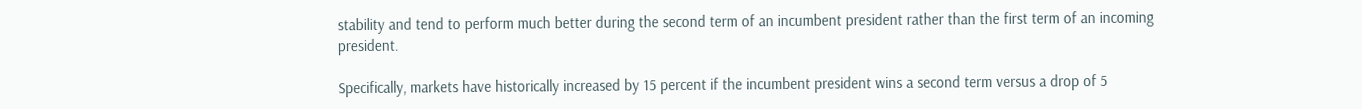stability and tend to perform much better during the second term of an incumbent president rather than the first term of an incoming president.

Specifically, markets have historically increased by 15 percent if the incumbent president wins a second term versus a drop of 5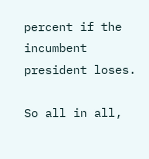percent if the incumbent president loses.

So all in all,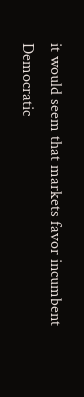it would seem that markets favor incumbent Democratic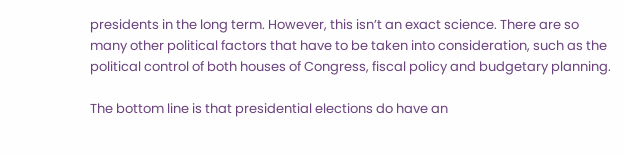presidents in the long term. However, this isn’t an exact science. There are so many other political factors that have to be taken into consideration, such as the political control of both houses of Congress, fiscal policy and budgetary planning.

The bottom line is that presidential elections do have an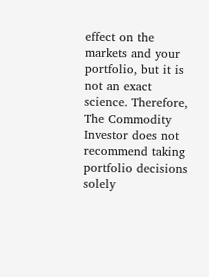effect on the markets and your portfolio, but it is not an exact science. Therefore, The Commodity Investor does not recommend taking portfolio decisions solely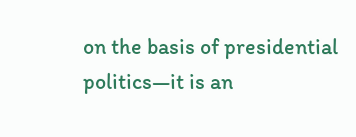on the basis of presidential politics—it is an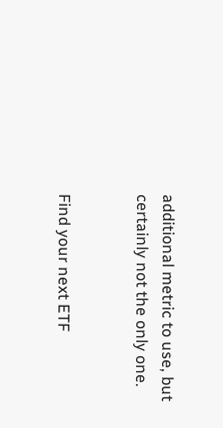additional metric to use, but certainly not the only one.


Find your next ETF